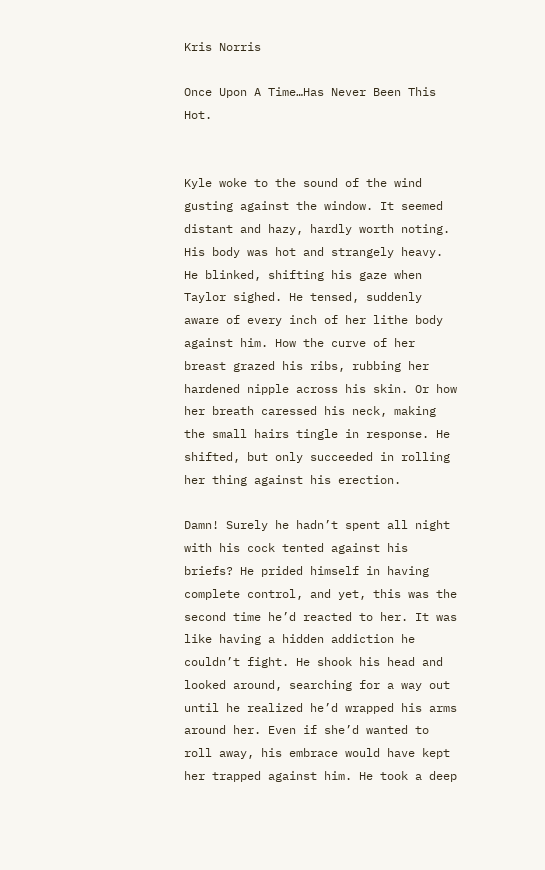Kris Norris

Once Upon A Time…Has Never Been This Hot.


Kyle woke to the sound of the wind gusting against the window. It seemed distant and hazy, hardly worth noting. His body was hot and strangely heavy. He blinked, shifting his gaze when Taylor sighed. He tensed, suddenly aware of every inch of her lithe body against him. How the curve of her breast grazed his ribs, rubbing her hardened nipple across his skin. Or how her breath caressed his neck, making the small hairs tingle in response. He shifted, but only succeeded in rolling her thing against his erection.

Damn! Surely he hadn’t spent all night with his cock tented against his briefs? He prided himself in having complete control, and yet, this was the second time he’d reacted to her. It was like having a hidden addiction he couldn’t fight. He shook his head and looked around, searching for a way out until he realized he’d wrapped his arms around her. Even if she’d wanted to roll away, his embrace would have kept her trapped against him. He took a deep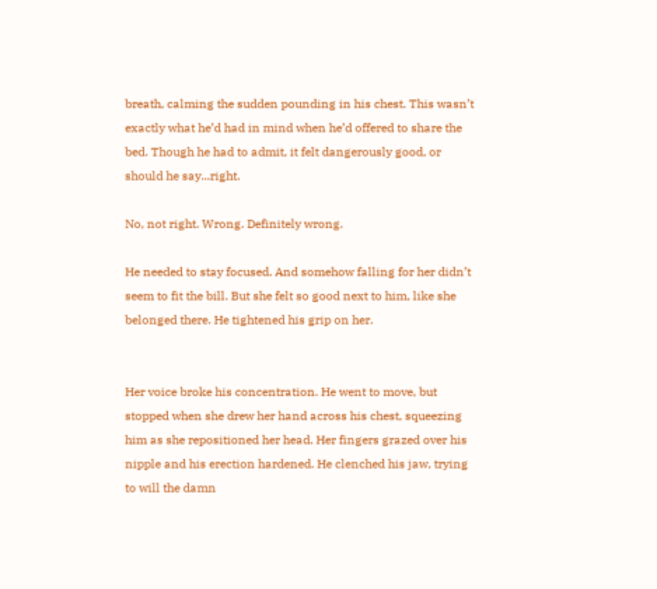breath, calming the sudden pounding in his chest. This wasn’t exactly what he’d had in mind when he’d offered to share the bed. Though he had to admit, it felt dangerously good, or should he say...right.

No, not right. Wrong. Definitely wrong.

He needed to stay focused. And somehow falling for her didn’t seem to fit the bill. But she felt so good next to him, like she belonged there. He tightened his grip on her.


Her voice broke his concentration. He went to move, but stopped when she drew her hand across his chest, squeezing him as she repositioned her head. Her fingers grazed over his nipple and his erection hardened. He clenched his jaw, trying to will the damn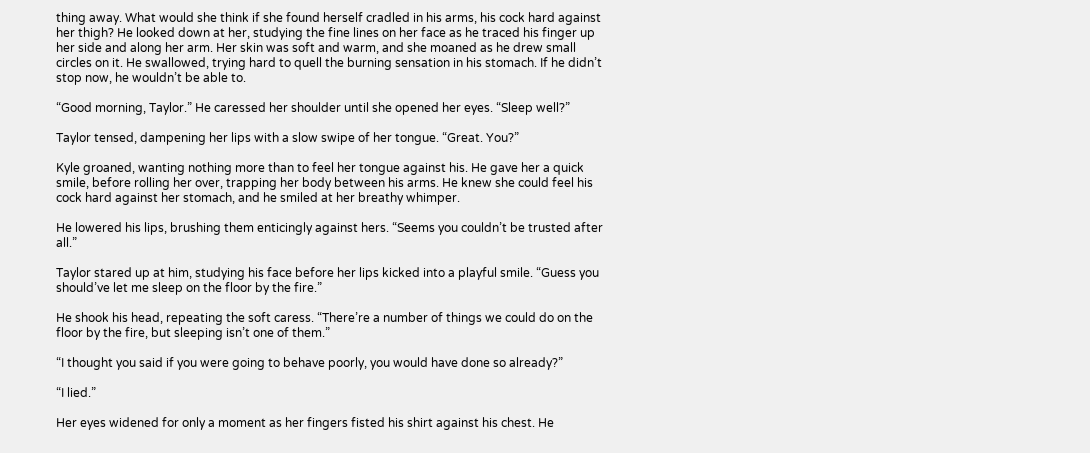thing away. What would she think if she found herself cradled in his arms, his cock hard against her thigh? He looked down at her, studying the fine lines on her face as he traced his finger up her side and along her arm. Her skin was soft and warm, and she moaned as he drew small circles on it. He swallowed, trying hard to quell the burning sensation in his stomach. If he didn’t stop now, he wouldn’t be able to.

“Good morning, Taylor.” He caressed her shoulder until she opened her eyes. “Sleep well?”

Taylor tensed, dampening her lips with a slow swipe of her tongue. “Great. You?”

Kyle groaned, wanting nothing more than to feel her tongue against his. He gave her a quick smile, before rolling her over, trapping her body between his arms. He knew she could feel his cock hard against her stomach, and he smiled at her breathy whimper.

He lowered his lips, brushing them enticingly against hers. “Seems you couldn’t be trusted after all.”

Taylor stared up at him, studying his face before her lips kicked into a playful smile. “Guess you should’ve let me sleep on the floor by the fire.”

He shook his head, repeating the soft caress. “There’re a number of things we could do on the floor by the fire, but sleeping isn’t one of them.”

“I thought you said if you were going to behave poorly, you would have done so already?”

“I lied.”

Her eyes widened for only a moment as her fingers fisted his shirt against his chest. He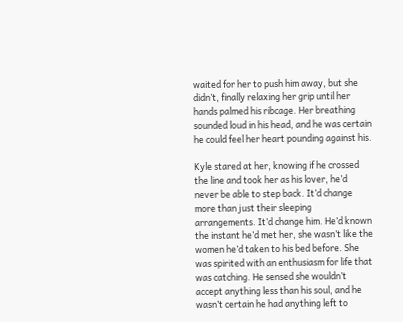waited for her to push him away, but she didn’t, finally relaxing her grip until her hands palmed his ribcage. Her breathing sounded loud in his head, and he was certain he could feel her heart pounding against his.

Kyle stared at her, knowing if he crossed the line and took her as his lover, he’d never be able to step back. It’d change more than just their sleeping arrangements. It’d change him. He’d known the instant he’d met her, she wasn’t like the women he’d taken to his bed before. She was spirited with an enthusiasm for life that was catching. He sensed she wouldn’t accept anything less than his soul, and he wasn’t certain he had anything left to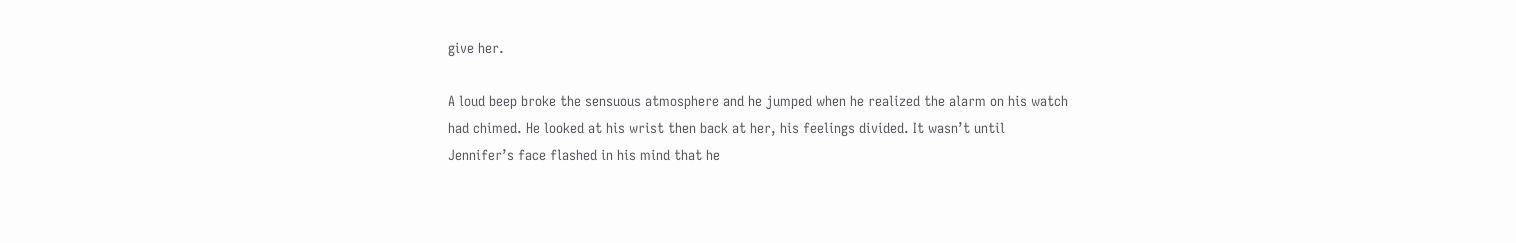give her.

A loud beep broke the sensuous atmosphere and he jumped when he realized the alarm on his watch had chimed. He looked at his wrist then back at her, his feelings divided. It wasn’t until Jennifer’s face flashed in his mind that he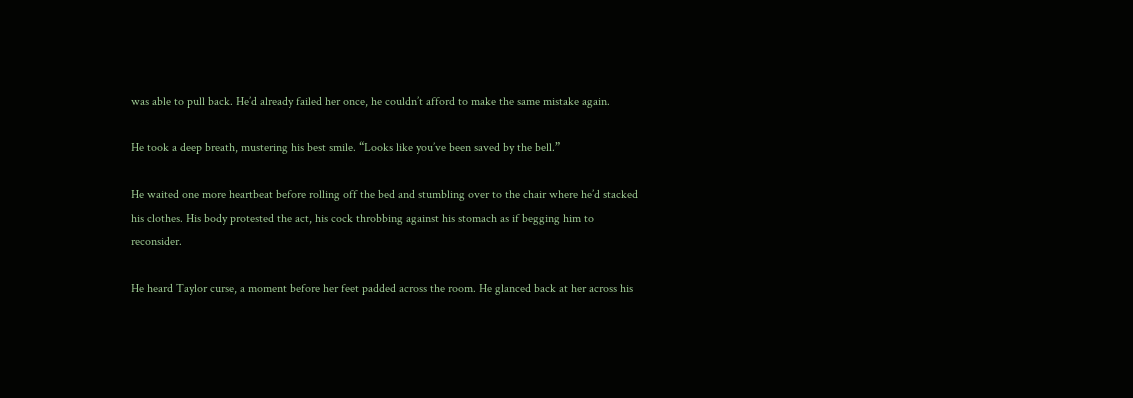was able to pull back. He’d already failed her once, he couldn’t afford to make the same mistake again.

He took a deep breath, mustering his best smile. “Looks like you’ve been saved by the bell.”

He waited one more heartbeat before rolling off the bed and stumbling over to the chair where he’d stacked his clothes. His body protested the act, his cock throbbing against his stomach as if begging him to reconsider.

He heard Taylor curse, a moment before her feet padded across the room. He glanced back at her across his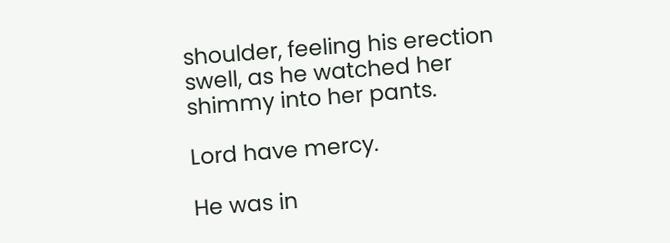shoulder, feeling his erection swell, as he watched her shimmy into her pants.

Lord have mercy.

He was in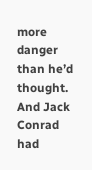more danger than he’d thought. And Jack Conrad had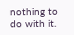nothing to do with it.